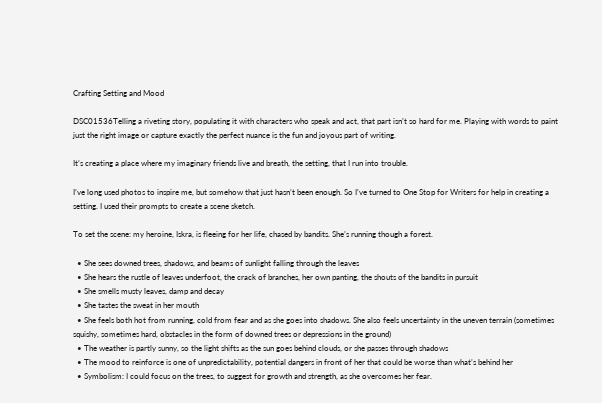Crafting Setting and Mood

DSC01536Telling a riveting story, populating it with characters who speak and act, that part isn’t so hard for me. Playing with words to paint just the right image or capture exactly the perfect nuance is the fun and joyous part of writing.

It’s creating a place where my imaginary friends live and breath, the setting, that I run into trouble.

I’ve long used photos to inspire me, but somehow that just hasn’t been enough. So I’ve turned to One Stop for Writers for help in creating a setting. I used their prompts to create a scene sketch.

To set the scene: my heroine, Iskra, is fleeing for her life, chased by bandits. She’s running though a forest.

  • She sees downed trees, shadows, and beams of sunlight falling through the leaves
  • She hears the rustle of leaves underfoot, the crack of branches, her own panting, the shouts of the bandits in pursuit
  • She smells musty leaves, damp and decay
  • She tastes the sweat in her mouth
  • She feels both hot from running, cold from fear and as she goes into shadows. She also feels uncertainty in the uneven terrain (sometimes squishy, sometimes hard, obstacles in the form of downed trees or depressions in the ground)
  • The weather is partly sunny, so the light shifts as the sun goes behind clouds, or she passes through shadows
  • The mood to reinforce is one of unpredictability, potential dangers in front of her that could be worse than what’s behind her
  • Symbolism: I could focus on the trees, to suggest for growth and strength, as she overcomes her fear.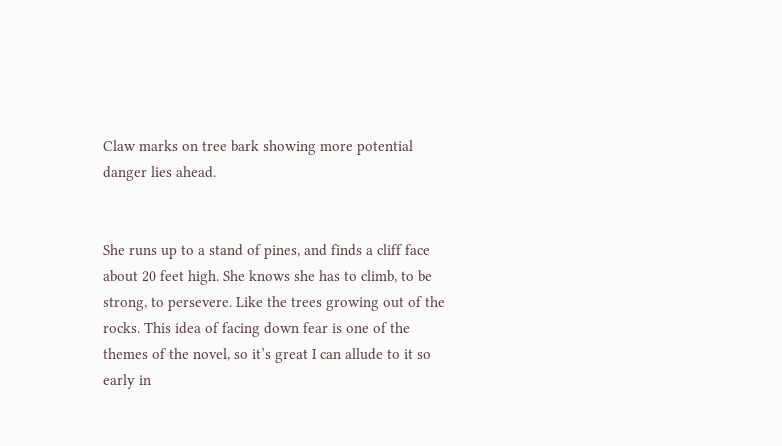Claw marks on tree bark showing more potential danger lies ahead.


She runs up to a stand of pines, and finds a cliff face about 20 feet high. She knows she has to climb, to be strong, to persevere. Like the trees growing out of the rocks. This idea of facing down fear is one of the themes of the novel, so it’s great I can allude to it so early in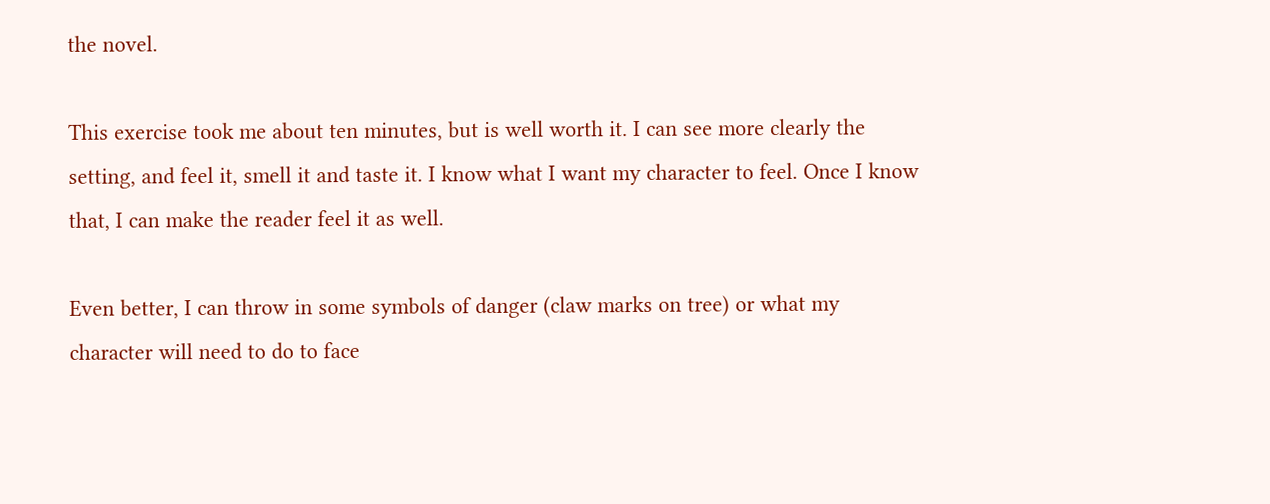the novel.

This exercise took me about ten minutes, but is well worth it. I can see more clearly the setting, and feel it, smell it and taste it. I know what I want my character to feel. Once I know that, I can make the reader feel it as well.

Even better, I can throw in some symbols of danger (claw marks on tree) or what my character will need to do to face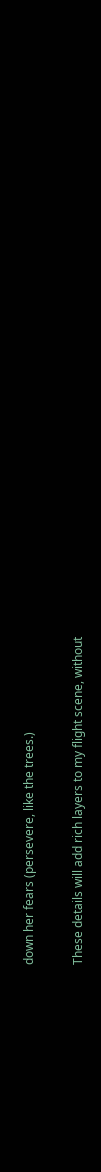down her fears (persevere, like the trees.)

These details will add rich layers to my flight scene, without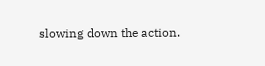slowing down the action.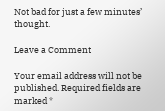Not bad for just a few minutes’ thought.

Leave a Comment

Your email address will not be published. Required fields are marked *